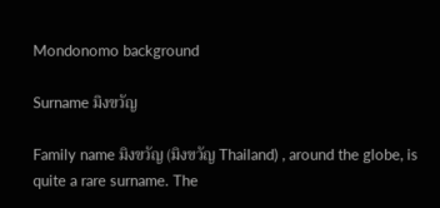Mondonomo background

Surname มิงขวัญ

Family name มิงขวัญ (มิงขวัญ Thailand) , around the globe, is quite a rare surname. The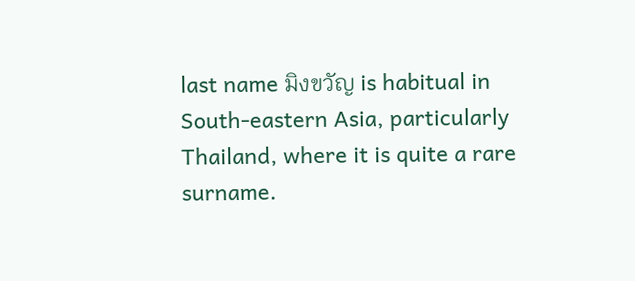last name มิงขวัญ is habitual in South-eastern Asia, particularly Thailand, where it is quite a rare surname.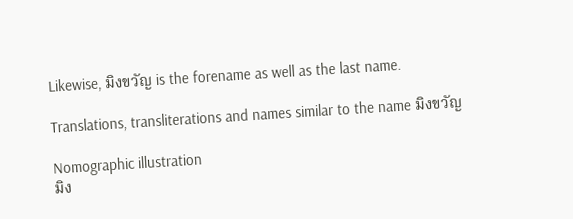Likewise, มิงขวัญ is the forename as well as the last name.

Translations, transliterations and names similar to the name มิงขวัญ

Nomographic illustration
มิง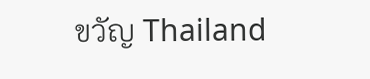ขวัญ Thailand